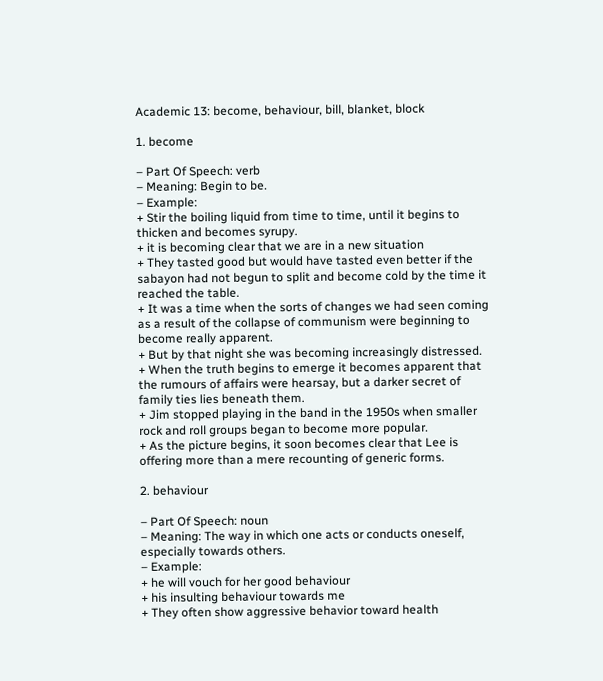Academic 13: become, behaviour, bill, blanket, block

1. become

– Part Of Speech: verb
– Meaning: Begin to be.
– Example:
+ Stir the boiling liquid from time to time, until it begins to thicken and becomes syrupy.
+ it is becoming clear that we are in a new situation
+ They tasted good but would have tasted even better if the sabayon had not begun to split and become cold by the time it reached the table.
+ It was a time when the sorts of changes we had seen coming as a result of the collapse of communism were beginning to become really apparent.
+ But by that night she was becoming increasingly distressed.
+ When the truth begins to emerge it becomes apparent that the rumours of affairs were hearsay, but a darker secret of family ties lies beneath them.
+ Jim stopped playing in the band in the 1950s when smaller rock and roll groups began to become more popular.
+ As the picture begins, it soon becomes clear that Lee is offering more than a mere recounting of generic forms.

2. behaviour

– Part Of Speech: noun
– Meaning: The way in which one acts or conducts oneself, especially towards others.
– Example:
+ he will vouch for her good behaviour
+ his insulting behaviour towards me
+ They often show aggressive behavior toward health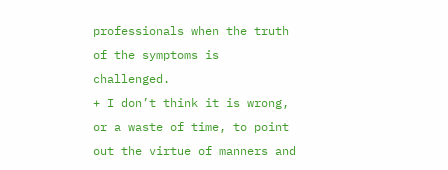professionals when the truth of the symptoms is challenged.
+ I don’t think it is wrong, or a waste of time, to point out the virtue of manners and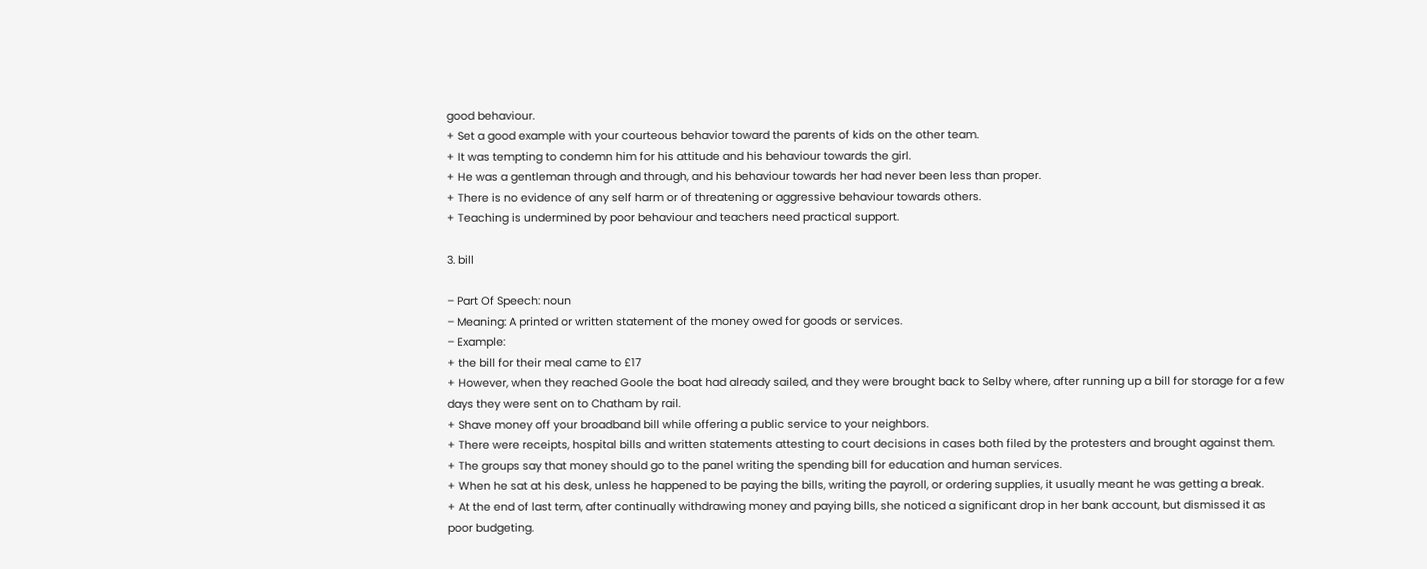good behaviour.
+ Set a good example with your courteous behavior toward the parents of kids on the other team.
+ It was tempting to condemn him for his attitude and his behaviour towards the girl.
+ He was a gentleman through and through, and his behaviour towards her had never been less than proper.
+ There is no evidence of any self harm or of threatening or aggressive behaviour towards others.
+ Teaching is undermined by poor behaviour and teachers need practical support.

3. bill

– Part Of Speech: noun
– Meaning: A printed or written statement of the money owed for goods or services.
– Example:
+ the bill for their meal came to £17
+ However, when they reached Goole the boat had already sailed, and they were brought back to Selby where, after running up a bill for storage for a few days they were sent on to Chatham by rail.
+ Shave money off your broadband bill while offering a public service to your neighbors.
+ There were receipts, hospital bills and written statements attesting to court decisions in cases both filed by the protesters and brought against them.
+ The groups say that money should go to the panel writing the spending bill for education and human services.
+ When he sat at his desk, unless he happened to be paying the bills, writing the payroll, or ordering supplies, it usually meant he was getting a break.
+ At the end of last term, after continually withdrawing money and paying bills, she noticed a significant drop in her bank account, but dismissed it as poor budgeting.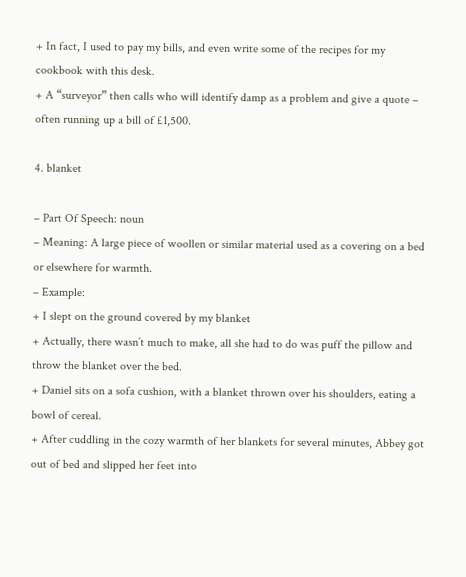+ In fact, I used to pay my bills, and even write some of the recipes for my cookbook with this desk.
+ A “surveyor” then calls who will identify damp as a problem and give a quote – often running up a bill of £1,500.

4. blanket

– Part Of Speech: noun
– Meaning: A large piece of woollen or similar material used as a covering on a bed or elsewhere for warmth.
– Example:
+ I slept on the ground covered by my blanket
+ Actually, there wasn’t much to make, all she had to do was puff the pillow and throw the blanket over the bed.
+ Daniel sits on a sofa cushion, with a blanket thrown over his shoulders, eating a bowl of cereal.
+ After cuddling in the cozy warmth of her blankets for several minutes, Abbey got out of bed and slipped her feet into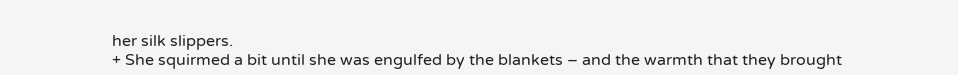her silk slippers.
+ She squirmed a bit until she was engulfed by the blankets – and the warmth that they brought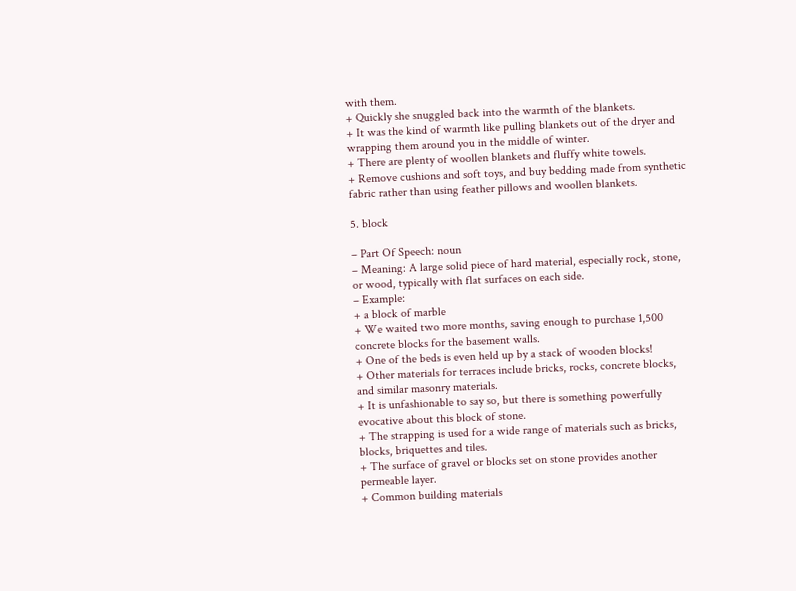with them.
+ Quickly she snuggled back into the warmth of the blankets.
+ It was the kind of warmth like pulling blankets out of the dryer and wrapping them around you in the middle of winter.
+ There are plenty of woollen blankets and fluffy white towels.
+ Remove cushions and soft toys, and buy bedding made from synthetic fabric rather than using feather pillows and woollen blankets.

5. block

– Part Of Speech: noun
– Meaning: A large solid piece of hard material, especially rock, stone, or wood, typically with flat surfaces on each side.
– Example:
+ a block of marble
+ We waited two more months, saving enough to purchase 1,500 concrete blocks for the basement walls.
+ One of the beds is even held up by a stack of wooden blocks!
+ Other materials for terraces include bricks, rocks, concrete blocks, and similar masonry materials.
+ It is unfashionable to say so, but there is something powerfully evocative about this block of stone.
+ The strapping is used for a wide range of materials such as bricks, blocks, briquettes and tiles.
+ The surface of gravel or blocks set on stone provides another permeable layer.
+ Common building materials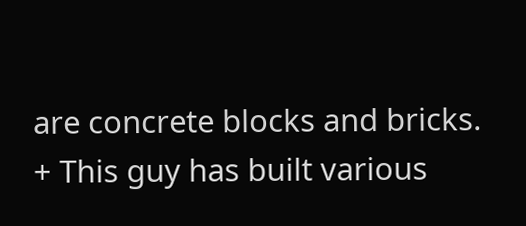are concrete blocks and bricks.
+ This guy has built various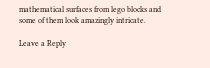mathematical surfaces from lego blocks and some of them look amazingly intricate.

Leave a Reply